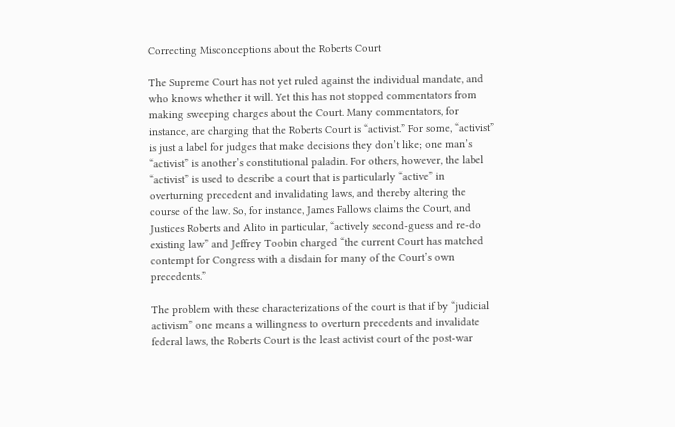Correcting Misconceptions about the Roberts Court

The Supreme Court has not yet ruled against the individual mandate, and who knows whether it will. Yet this has not stopped commentators from making sweeping charges about the Court. Many commentators, for instance, are charging that the Roberts Court is “activist.” For some, “activist” is just a label for judges that make decisions they don’t like; one man’s “activist” is another’s constitutional paladin. For others, however, the label “activist” is used to describe a court that is particularly “active” in overturning precedent and invalidating laws, and thereby altering the course of the law. So, for instance, James Fallows claims the Court, and Justices Roberts and Alito in particular, “actively second-guess and re-do existing law” and Jeffrey Toobin charged “the current Court has matched contempt for Congress with a disdain for many of the Court’s own precedents.”

The problem with these characterizations of the court is that if by “judicial activism” one means a willingness to overturn precedents and invalidate federal laws, the Roberts Court is the least activist court of the post-war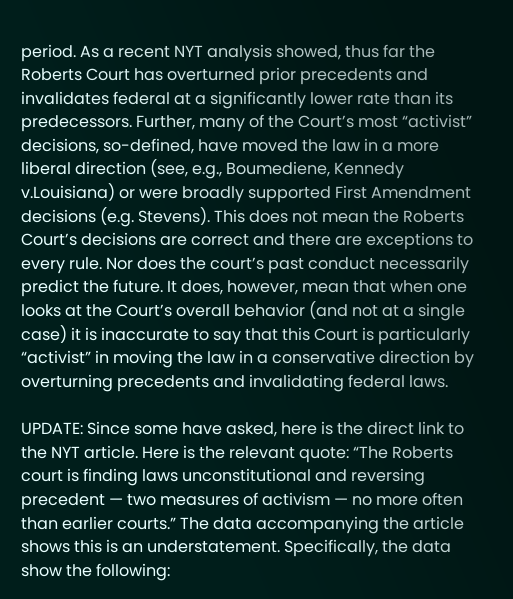period. As a recent NYT analysis showed, thus far the Roberts Court has overturned prior precedents and invalidates federal at a significantly lower rate than its predecessors. Further, many of the Court’s most “activist” decisions, so-defined, have moved the law in a more liberal direction (see, e.g., Boumediene, Kennedy v.Louisiana) or were broadly supported First Amendment decisions (e.g. Stevens). This does not mean the Roberts Court’s decisions are correct and there are exceptions to every rule. Nor does the court’s past conduct necessarily predict the future. It does, however, mean that when one looks at the Court’s overall behavior (and not at a single case) it is inaccurate to say that this Court is particularly “activist” in moving the law in a conservative direction by overturning precedents and invalidating federal laws.

UPDATE: Since some have asked, here is the direct link to the NYT article. Here is the relevant quote: “The Roberts court is finding laws unconstitutional and reversing precedent — two measures of activism — no more often than earlier courts.” The data accompanying the article shows this is an understatement. Specifically, the data show the following: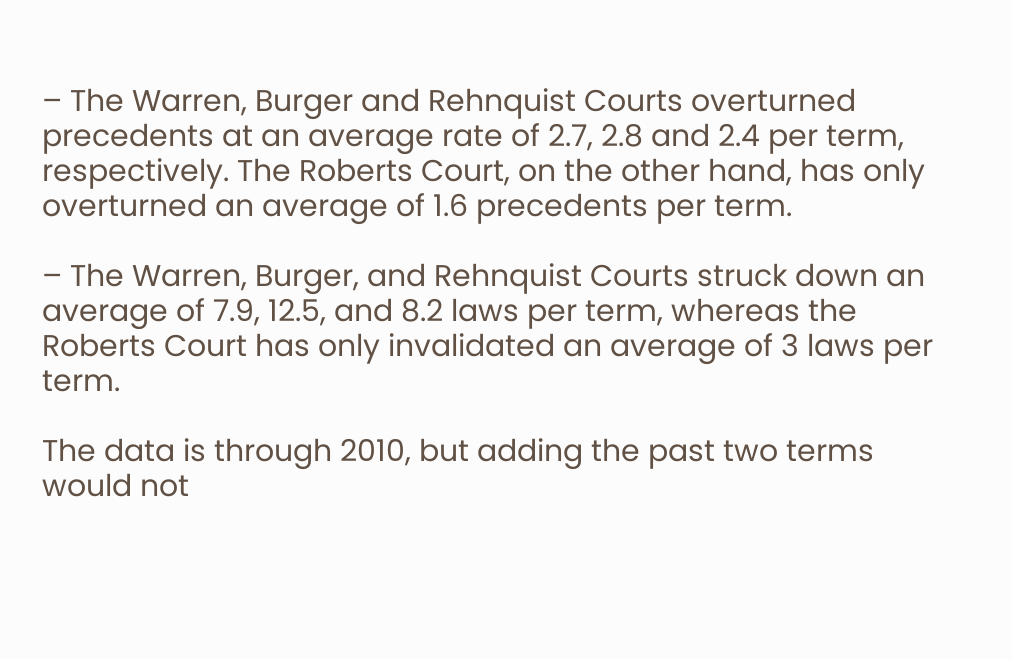– The Warren, Burger and Rehnquist Courts overturned precedents at an average rate of 2.7, 2.8 and 2.4 per term, respectively. The Roberts Court, on the other hand, has only overturned an average of 1.6 precedents per term.

– The Warren, Burger, and Rehnquist Courts struck down an average of 7.9, 12.5, and 8.2 laws per term, whereas the Roberts Court has only invalidated an average of 3 laws per term.

The data is through 2010, but adding the past two terms would not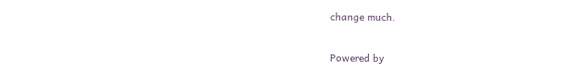change much.

Powered by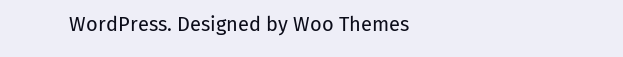WordPress. Designed by Woo Themes